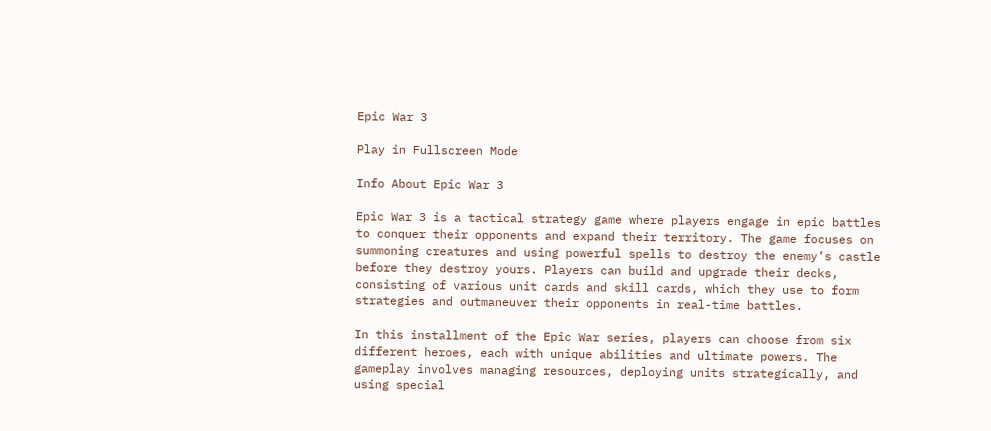Epic War 3

Play in Fullscreen Mode

Info About Epic War 3

Epic War 3 is a tactical strategy game where players engage in epic battles to conquer their opponents and expand their territory. The game focuses on summoning creatures and using powerful spells to destroy the enemy’s castle before they destroy yours. Players can build and upgrade their decks, consisting of various unit cards and skill cards, which they use to form strategies and outmaneuver their opponents in real-time battles.

In this installment of the Epic War series, players can choose from six different heroes, each with unique abilities and ultimate powers. The gameplay involves managing resources, deploying units strategically, and using special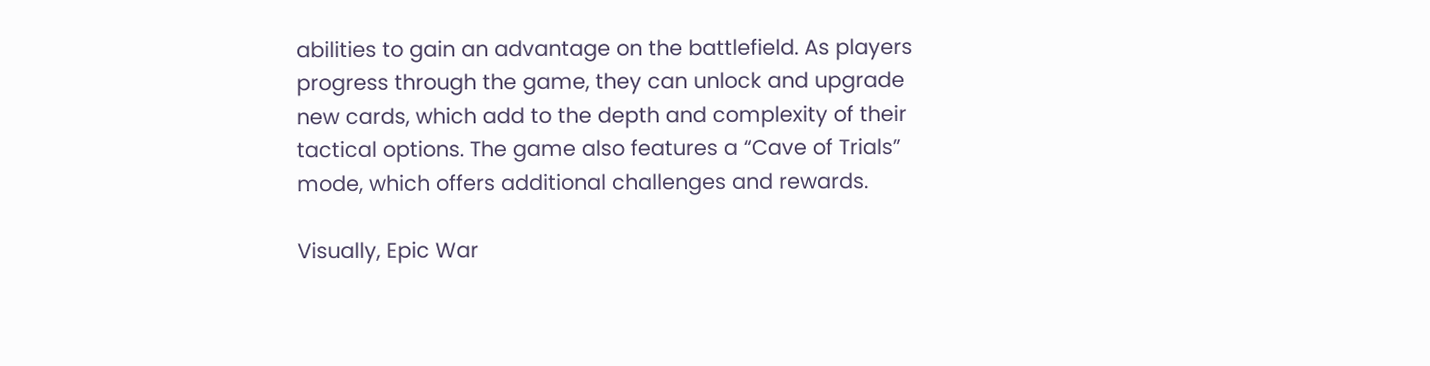abilities to gain an advantage on the battlefield. As players progress through the game, they can unlock and upgrade new cards, which add to the depth and complexity of their tactical options. The game also features a “Cave of Trials” mode, which offers additional challenges and rewards.

Visually, Epic War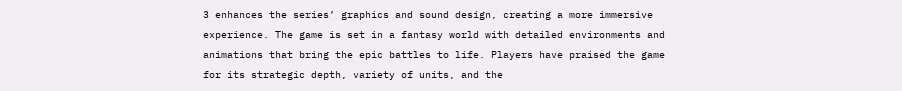3 enhances the series’ graphics and sound design, creating a more immersive experience. The game is set in a fantasy world with detailed environments and animations that bring the epic battles to life. Players have praised the game for its strategic depth, variety of units, and the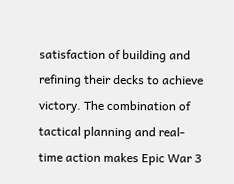satisfaction of building and refining their decks to achieve victory. The combination of tactical planning and real-time action makes Epic War 3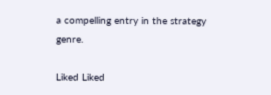a compelling entry in the strategy genre.

Liked Liked